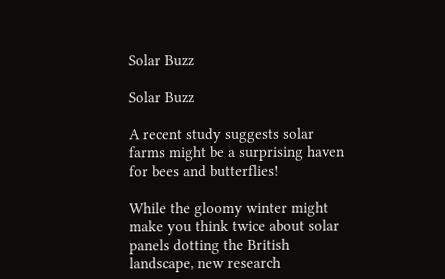Solar Buzz

Solar Buzz

A recent study suggests solar farms might be a surprising haven for bees and butterflies!

While the gloomy winter might make you think twice about solar panels dotting the British landscape, new research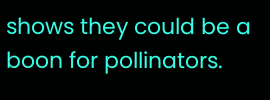shows they could be a boon for pollinators.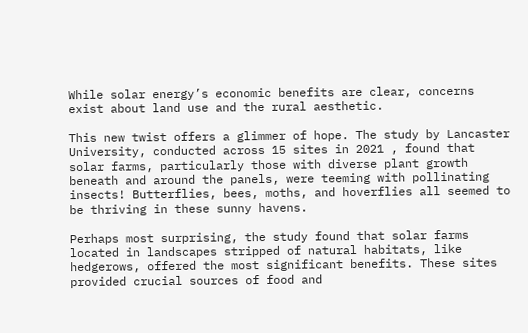While solar energy’s economic benefits are clear, concerns exist about land use and the rural aesthetic.

This new twist offers a glimmer of hope. The study by Lancaster University, conducted across 15 sites in 2021 , found that solar farms, particularly those with diverse plant growth beneath and around the panels, were teeming with pollinating insects! Butterflies, bees, moths, and hoverflies all seemed to be thriving in these sunny havens.

Perhaps most surprising, the study found that solar farms located in landscapes stripped of natural habitats, like hedgerows, offered the most significant benefits. These sites provided crucial sources of food and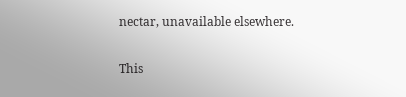nectar, unavailable elsewhere.

This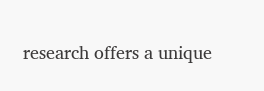research offers a unique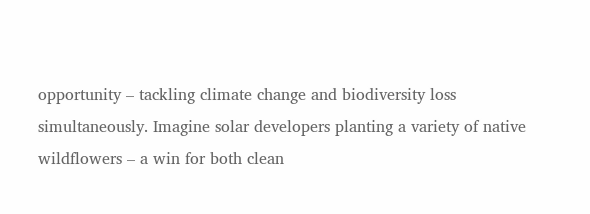opportunity – tackling climate change and biodiversity loss simultaneously. Imagine solar developers planting a variety of native wildflowers – a win for both clean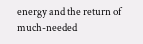energy and the return of much-needed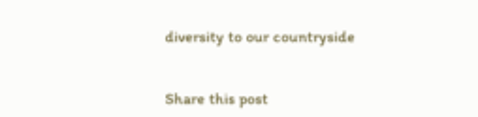diversity to our countryside


Share this post